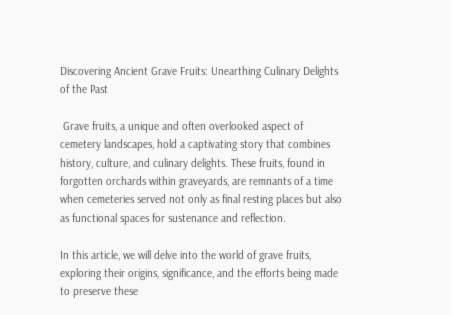Discovering Ancient Grave Fruits: Unearthing Culinary Delights of the Past

 Grave fruits, a unique and often overlooked aspect of cemetery landscapes, hold a captivating story that combines history, culture, and culinary delights. These fruits, found in forgotten orchards within graveyards, are remnants of a time when cemeteries served not only as final resting places but also as functional spaces for sustenance and reflection.

In this article, we will delve into the world of grave fruits, exploring their origins, significance, and the efforts being made to preserve these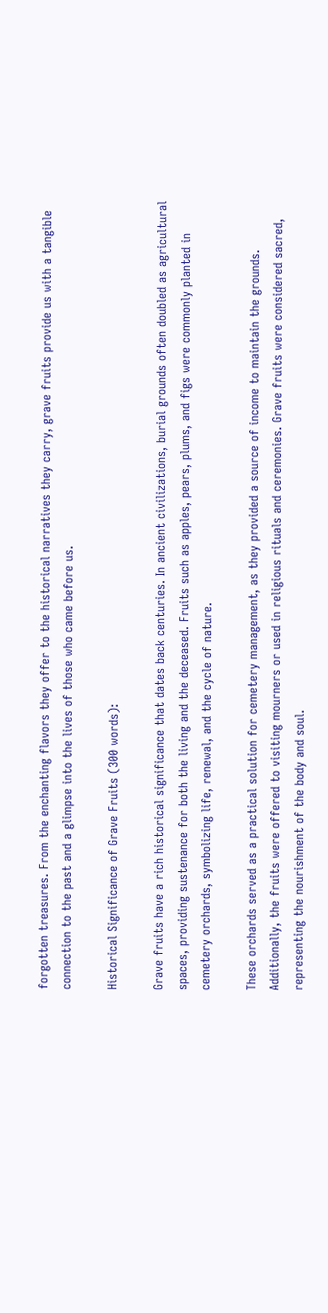forgotten treasures. From the enchanting flavors they offer to the historical narratives they carry, grave fruits provide us with a tangible connection to the past and a glimpse into the lives of those who came before us.

Historical Significance of Grave Fruits (300 words):

Grave fruits have a rich historical significance that dates back centuries. In ancient civilizations, burial grounds often doubled as agricultural spaces, providing sustenance for both the living and the deceased. Fruits such as apples, pears, plums, and figs were commonly planted in cemetery orchards, symbolizing life, renewal, and the cycle of nature.

These orchards served as a practical solution for cemetery management, as they provided a source of income to maintain the grounds. Additionally, the fruits were offered to visiting mourners or used in religious rituals and ceremonies. Grave fruits were considered sacred, representing the nourishment of the body and soul.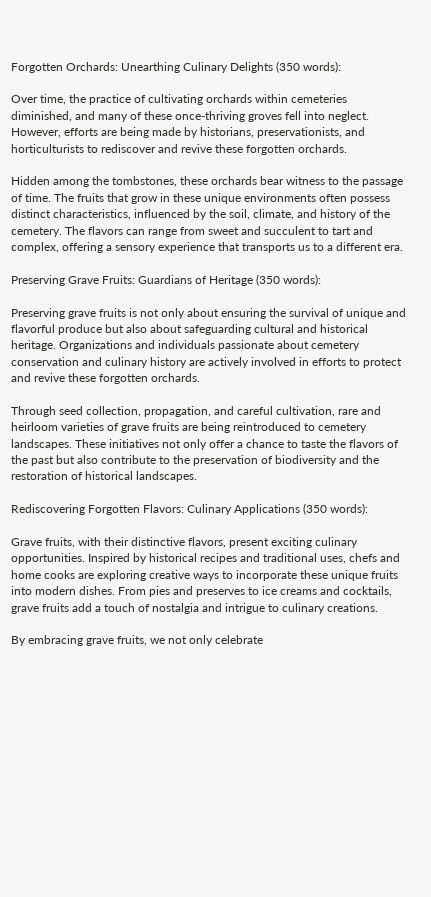Forgotten Orchards: Unearthing Culinary Delights (350 words):

Over time, the practice of cultivating orchards within cemeteries diminished, and many of these once-thriving groves fell into neglect. However, efforts are being made by historians, preservationists, and horticulturists to rediscover and revive these forgotten orchards.

Hidden among the tombstones, these orchards bear witness to the passage of time. The fruits that grow in these unique environments often possess distinct characteristics, influenced by the soil, climate, and history of the cemetery. The flavors can range from sweet and succulent to tart and complex, offering a sensory experience that transports us to a different era.

Preserving Grave Fruits: Guardians of Heritage (350 words):

Preserving grave fruits is not only about ensuring the survival of unique and flavorful produce but also about safeguarding cultural and historical heritage. Organizations and individuals passionate about cemetery conservation and culinary history are actively involved in efforts to protect and revive these forgotten orchards.

Through seed collection, propagation, and careful cultivation, rare and heirloom varieties of grave fruits are being reintroduced to cemetery landscapes. These initiatives not only offer a chance to taste the flavors of the past but also contribute to the preservation of biodiversity and the restoration of historical landscapes.

Rediscovering Forgotten Flavors: Culinary Applications (350 words):

Grave fruits, with their distinctive flavors, present exciting culinary opportunities. Inspired by historical recipes and traditional uses, chefs and home cooks are exploring creative ways to incorporate these unique fruits into modern dishes. From pies and preserves to ice creams and cocktails, grave fruits add a touch of nostalgia and intrigue to culinary creations.

By embracing grave fruits, we not only celebrate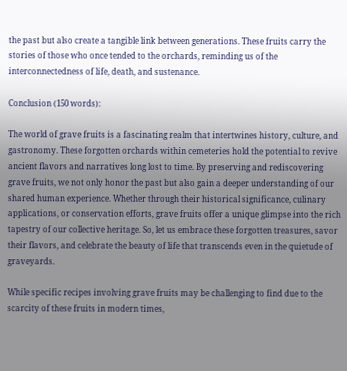the past but also create a tangible link between generations. These fruits carry the stories of those who once tended to the orchards, reminding us of the interconnectedness of life, death, and sustenance.

Conclusion (150 words):

The world of grave fruits is a fascinating realm that intertwines history, culture, and gastronomy. These forgotten orchards within cemeteries hold the potential to revive ancient flavors and narratives long lost to time. By preserving and rediscovering grave fruits, we not only honor the past but also gain a deeper understanding of our shared human experience. Whether through their historical significance, culinary applications, or conservation efforts, grave fruits offer a unique glimpse into the rich tapestry of our collective heritage. So, let us embrace these forgotten treasures, savor their flavors, and celebrate the beauty of life that transcends even in the quietude of graveyards.

While specific recipes involving grave fruits may be challenging to find due to the scarcity of these fruits in modern times,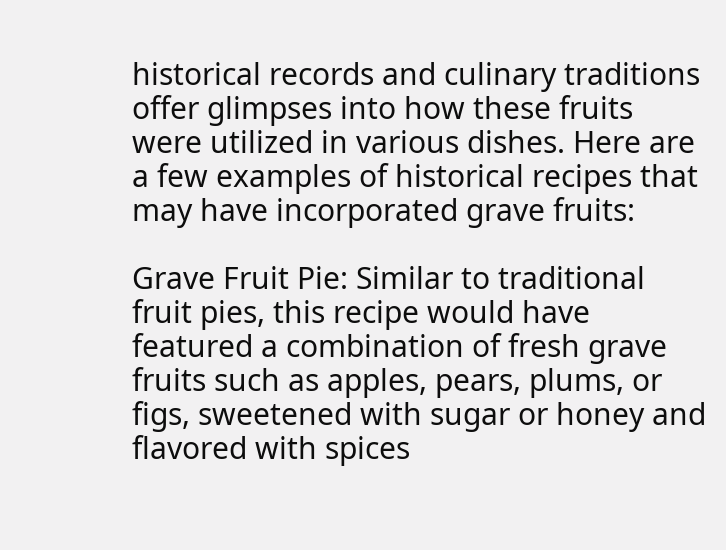historical records and culinary traditions offer glimpses into how these fruits were utilized in various dishes. Here are a few examples of historical recipes that may have incorporated grave fruits:

Grave Fruit Pie: Similar to traditional fruit pies, this recipe would have featured a combination of fresh grave fruits such as apples, pears, plums, or figs, sweetened with sugar or honey and flavored with spices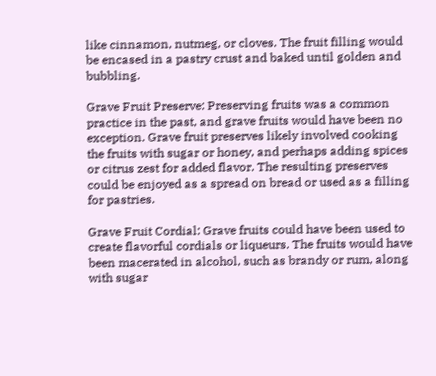like cinnamon, nutmeg, or cloves. The fruit filling would be encased in a pastry crust and baked until golden and bubbling.

Grave Fruit Preserve: Preserving fruits was a common practice in the past, and grave fruits would have been no exception. Grave fruit preserves likely involved cooking the fruits with sugar or honey, and perhaps adding spices or citrus zest for added flavor. The resulting preserves could be enjoyed as a spread on bread or used as a filling for pastries.

Grave Fruit Cordial: Grave fruits could have been used to create flavorful cordials or liqueurs. The fruits would have been macerated in alcohol, such as brandy or rum, along with sugar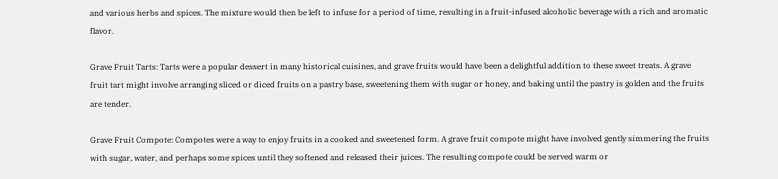and various herbs and spices. The mixture would then be left to infuse for a period of time, resulting in a fruit-infused alcoholic beverage with a rich and aromatic flavor.

Grave Fruit Tarts: Tarts were a popular dessert in many historical cuisines, and grave fruits would have been a delightful addition to these sweet treats. A grave fruit tart might involve arranging sliced or diced fruits on a pastry base, sweetening them with sugar or honey, and baking until the pastry is golden and the fruits are tender.

Grave Fruit Compote: Compotes were a way to enjoy fruits in a cooked and sweetened form. A grave fruit compote might have involved gently simmering the fruits with sugar, water, and perhaps some spices until they softened and released their juices. The resulting compote could be served warm or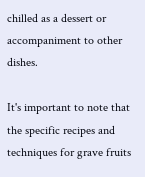chilled as a dessert or accompaniment to other dishes.

It's important to note that the specific recipes and techniques for grave fruits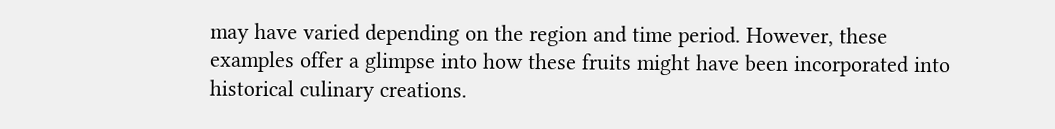may have varied depending on the region and time period. However, these examples offer a glimpse into how these fruits might have been incorporated into historical culinary creations.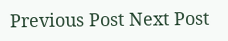Previous Post Next Post